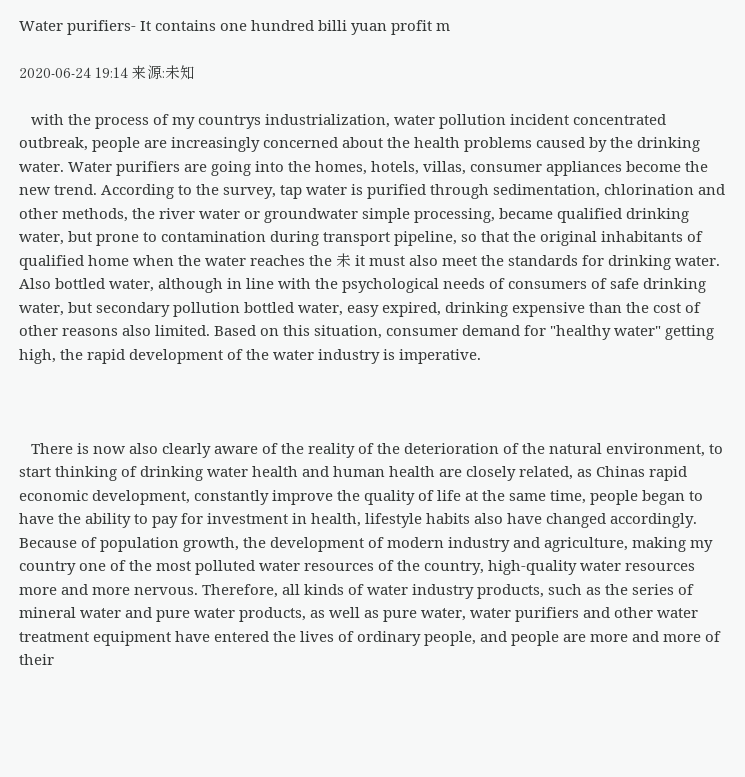Water purifiers- It contains one hundred billi yuan profit m

2020-06-24 19:14 来源:未知

   with the process of my countrys industrialization, water pollution incident concentrated outbreak, people are increasingly concerned about the health problems caused by the drinking water. Water purifiers are going into the homes, hotels, villas, consumer appliances become the new trend. According to the survey, tap water is purified through sedimentation, chlorination and other methods, the river water or groundwater simple processing, became qualified drinking water, but prone to contamination during transport pipeline, so that the original inhabitants of qualified home when the water reaches the 未 it must also meet the standards for drinking water. Also bottled water, although in line with the psychological needs of consumers of safe drinking water, but secondary pollution bottled water, easy expired, drinking expensive than the cost of other reasons also limited. Based on this situation, consumer demand for "healthy water" getting high, the rapid development of the water industry is imperative.



   There is now also clearly aware of the reality of the deterioration of the natural environment, to start thinking of drinking water health and human health are closely related, as Chinas rapid economic development, constantly improve the quality of life at the same time, people began to have the ability to pay for investment in health, lifestyle habits also have changed accordingly. Because of population growth, the development of modern industry and agriculture, making my country one of the most polluted water resources of the country, high-quality water resources more and more nervous. Therefore, all kinds of water industry products, such as the series of mineral water and pure water products, as well as pure water, water purifiers and other water treatment equipment have entered the lives of ordinary people, and people are more and more of their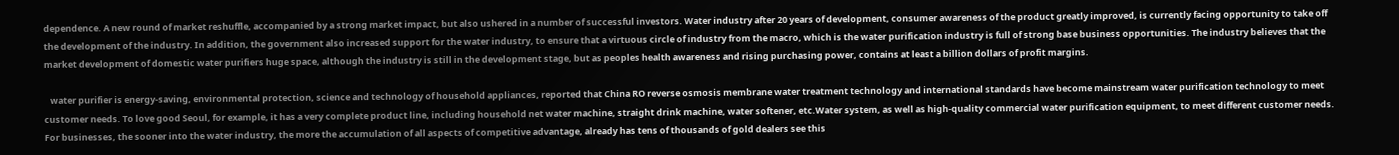dependence. A new round of market reshuffle, accompanied by a strong market impact, but also ushered in a number of successful investors. Water industry after 20 years of development, consumer awareness of the product greatly improved, is currently facing opportunity to take off the development of the industry. In addition, the government also increased support for the water industry, to ensure that a virtuous circle of industry from the macro, which is the water purification industry is full of strong base business opportunities. The industry believes that the market development of domestic water purifiers huge space, although the industry is still in the development stage, but as peoples health awareness and rising purchasing power, contains at least a billion dollars of profit margins.

   water purifier is energy-saving, environmental protection, science and technology of household appliances, reported that China RO reverse osmosis membrane water treatment technology and international standards have become mainstream water purification technology to meet customer needs. To love good Seoul, for example, it has a very complete product line, including household net water machine, straight drink machine, water softener, etc.Water system, as well as high-quality commercial water purification equipment, to meet different customer needs. For businesses, the sooner into the water industry, the more the accumulation of all aspects of competitive advantage, already has tens of thousands of gold dealers see this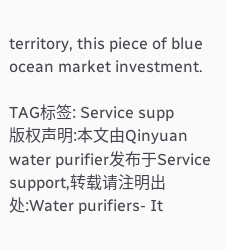territory, this piece of blue ocean market investment.

TAG标签: Service supp
版权声明:本文由Qinyuan water purifier发布于Service support,转载请注明出处:Water purifiers- It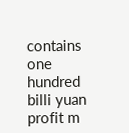contains one hundred billi yuan profit m